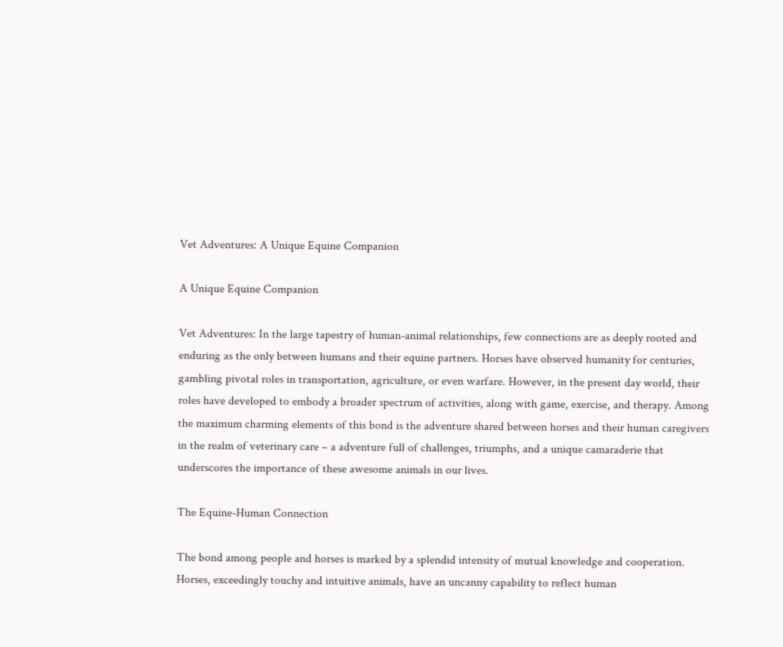Vet Adventures: A Unique Equine Companion

A Unique Equine Companion

Vet Adventures: In the large tapestry of human-animal relationships, few connections are as deeply rooted and enduring as the only between humans and their equine partners. Horses have observed humanity for centuries, gambling pivotal roles in transportation, agriculture, or even warfare. However, in the present day world, their roles have developed to embody a broader spectrum of activities, along with game, exercise, and therapy. Among the maximum charming elements of this bond is the adventure shared between horses and their human caregivers in the realm of veterinary care – a adventure full of challenges, triumphs, and a unique camaraderie that underscores the importance of these awesome animals in our lives.

The Equine-Human Connection

The bond among people and horses is marked by a splendid intensity of mutual knowledge and cooperation. Horses, exceedingly touchy and intuitive animals, have an uncanny capability to reflect human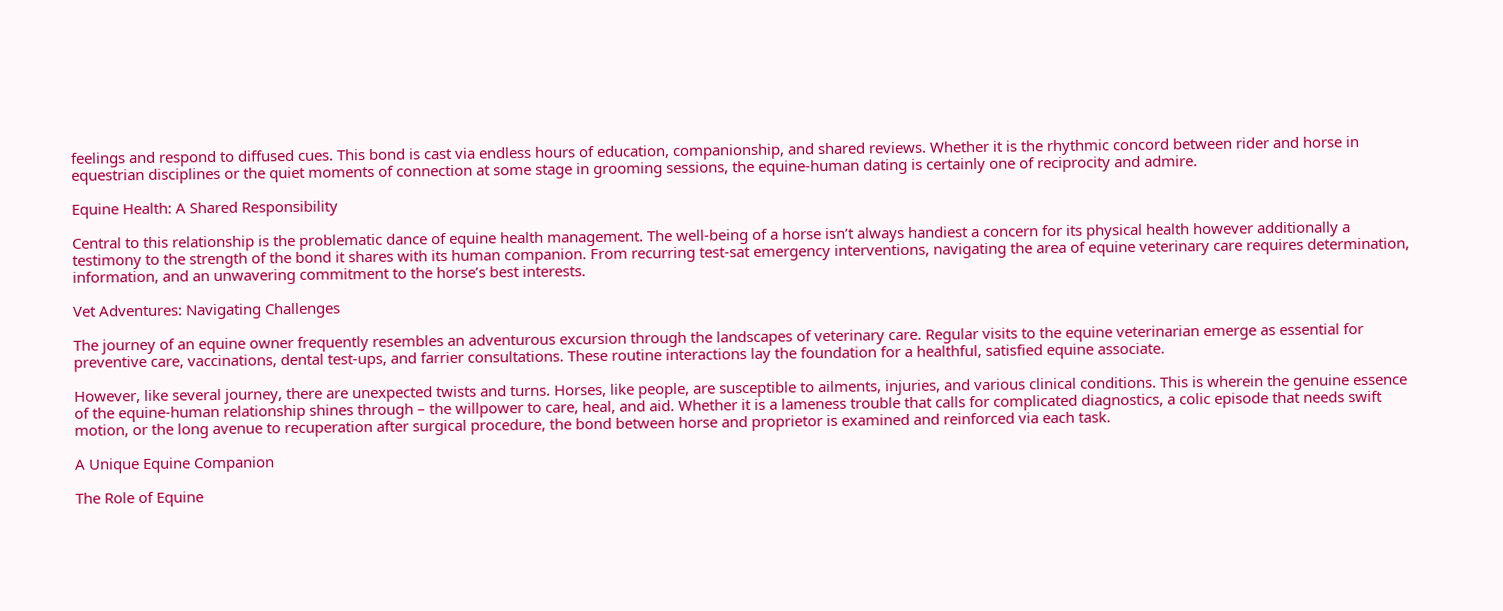feelings and respond to diffused cues. This bond is cast via endless hours of education, companionship, and shared reviews. Whether it is the rhythmic concord between rider and horse in equestrian disciplines or the quiet moments of connection at some stage in grooming sessions, the equine-human dating is certainly one of reciprocity and admire.

Equine Health: A Shared Responsibility

Central to this relationship is the problematic dance of equine health management. The well-being of a horse isn’t always handiest a concern for its physical health however additionally a testimony to the strength of the bond it shares with its human companion. From recurring test-sat emergency interventions, navigating the area of equine veterinary care requires determination, information, and an unwavering commitment to the horse’s best interests.

Vet Adventures: Navigating Challenges

The journey of an equine owner frequently resembles an adventurous excursion through the landscapes of veterinary care. Regular visits to the equine veterinarian emerge as essential for preventive care, vaccinations, dental test-ups, and farrier consultations. These routine interactions lay the foundation for a healthful, satisfied equine associate.

However, like several journey, there are unexpected twists and turns. Horses, like people, are susceptible to ailments, injuries, and various clinical conditions. This is wherein the genuine essence of the equine-human relationship shines through – the willpower to care, heal, and aid. Whether it is a lameness trouble that calls for complicated diagnostics, a colic episode that needs swift motion, or the long avenue to recuperation after surgical procedure, the bond between horse and proprietor is examined and reinforced via each task.

A Unique Equine Companion

The Role of Equine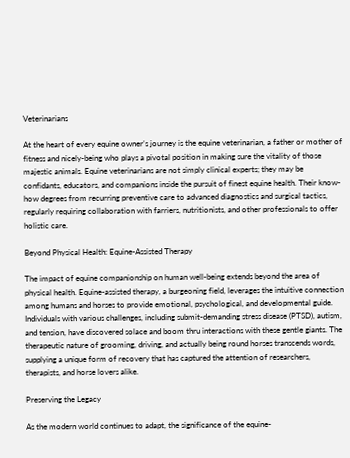Veterinarians

At the heart of every equine owner’s journey is the equine veterinarian, a father or mother of fitness and nicely-being who plays a pivotal position in making sure the vitality of those majestic animals. Equine veterinarians are not simply clinical experts; they may be confidants, educators, and companions inside the pursuit of finest equine health. Their know-how degrees from recurring preventive care to advanced diagnostics and surgical tactics, regularly requiring collaboration with farriers, nutritionists, and other professionals to offer holistic care.

Beyond Physical Health: Equine-Assisted Therapy

The impact of equine companionship on human well-being extends beyond the area of physical health. Equine-assisted therapy, a burgeoning field, leverages the intuitive connection among humans and horses to provide emotional, psychological, and developmental guide. Individuals with various challenges, including submit-demanding stress disease (PTSD), autism, and tension, have discovered solace and boom thru interactions with these gentle giants. The therapeutic nature of grooming, driving, and actually being round horses transcends words, supplying a unique form of recovery that has captured the attention of researchers, therapists, and horse lovers alike.

Preserving the Legacy

As the modern world continues to adapt, the significance of the equine-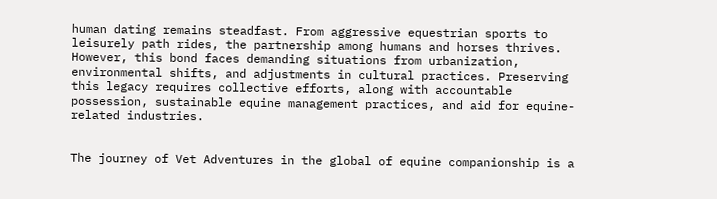human dating remains steadfast. From aggressive equestrian sports to leisurely path rides, the partnership among humans and horses thrives. However, this bond faces demanding situations from urbanization, environmental shifts, and adjustments in cultural practices. Preserving this legacy requires collective efforts, along with accountable possession, sustainable equine management practices, and aid for equine-related industries.


The journey of Vet Adventures in the global of equine companionship is a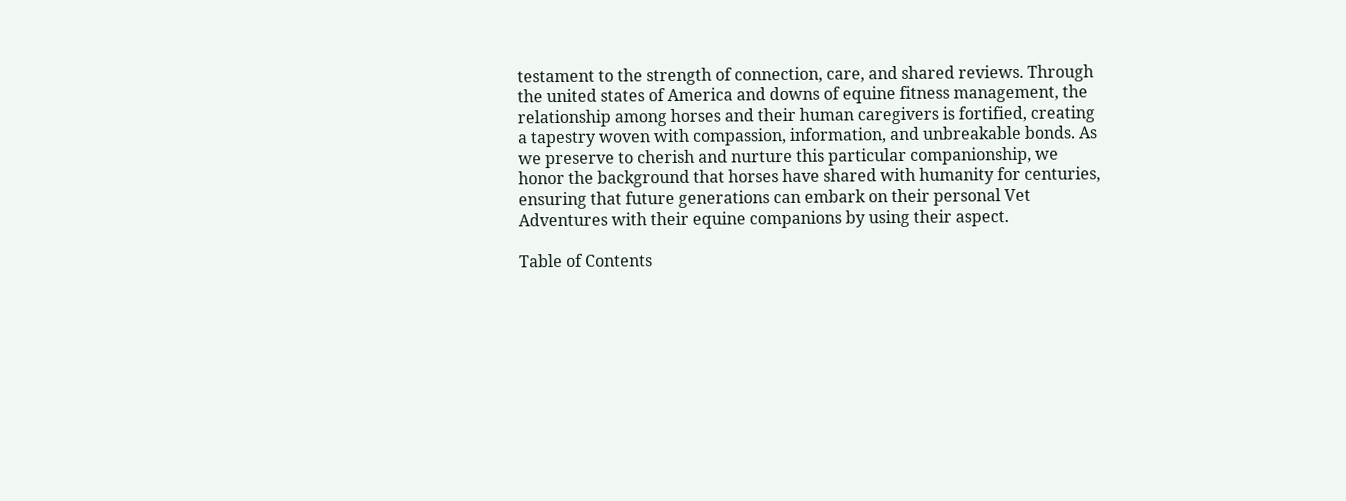testament to the strength of connection, care, and shared reviews. Through the united states of America and downs of equine fitness management, the relationship among horses and their human caregivers is fortified, creating a tapestry woven with compassion, information, and unbreakable bonds. As we preserve to cherish and nurture this particular companionship, we honor the background that horses have shared with humanity for centuries, ensuring that future generations can embark on their personal Vet Adventures with their equine companions by using their aspect.

Table of Contents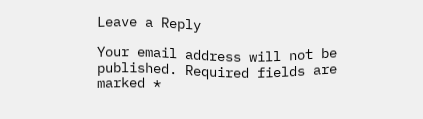Leave a Reply

Your email address will not be published. Required fields are marked *